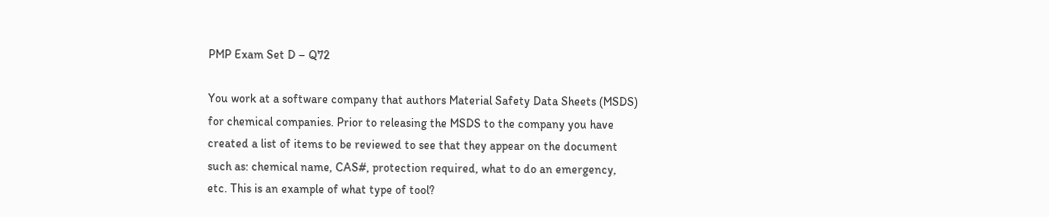PMP Exam Set D – Q72

You work at a software company that authors Material Safety Data Sheets (MSDS) for chemical companies. Prior to releasing the MSDS to the company you have created a list of items to be reviewed to see that they appear on the document such as: chemical name, CAS#, protection required, what to do an emergency, etc. This is an example of what type of tool?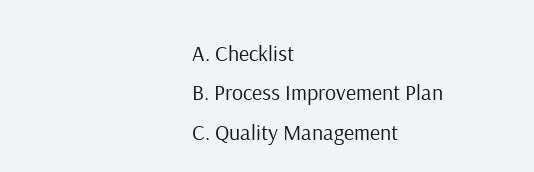A. Checklist
B. Process Improvement Plan
C. Quality Management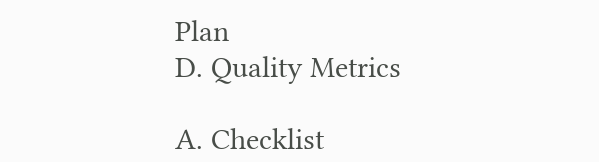Plan
D. Quality Metrics

A. Checklist